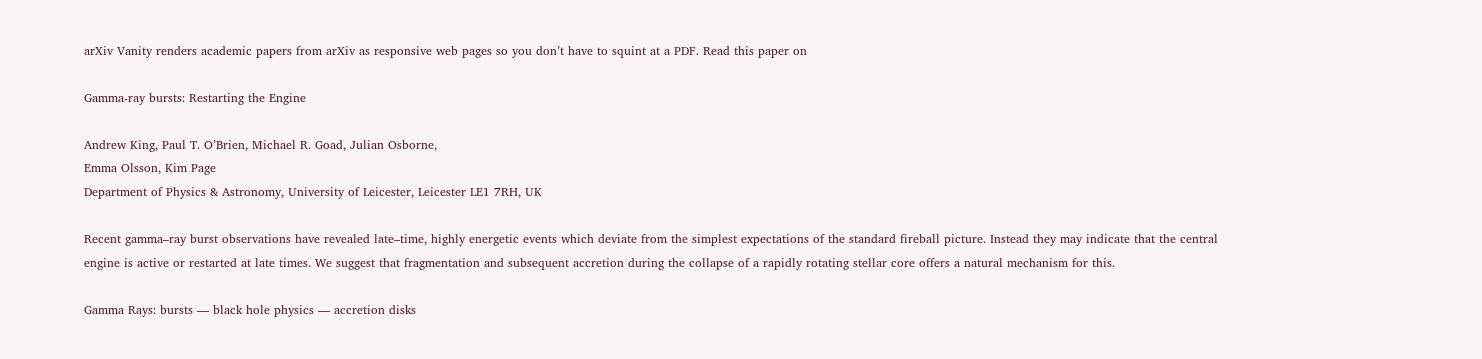arXiv Vanity renders academic papers from arXiv as responsive web pages so you don’t have to squint at a PDF. Read this paper on

Gamma-ray bursts: Restarting the Engine

Andrew King, Paul T. O’Brien, Michael R. Goad, Julian Osborne,
Emma Olsson, Kim Page
Department of Physics & Astronomy, University of Leicester, Leicester LE1 7RH, UK

Recent gamma–ray burst observations have revealed late–time, highly energetic events which deviate from the simplest expectations of the standard fireball picture. Instead they may indicate that the central engine is active or restarted at late times. We suggest that fragmentation and subsequent accretion during the collapse of a rapidly rotating stellar core offers a natural mechanism for this.

Gamma Rays: bursts — black hole physics — accretion disks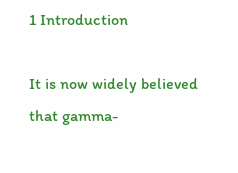1 Introduction

It is now widely believed that gamma-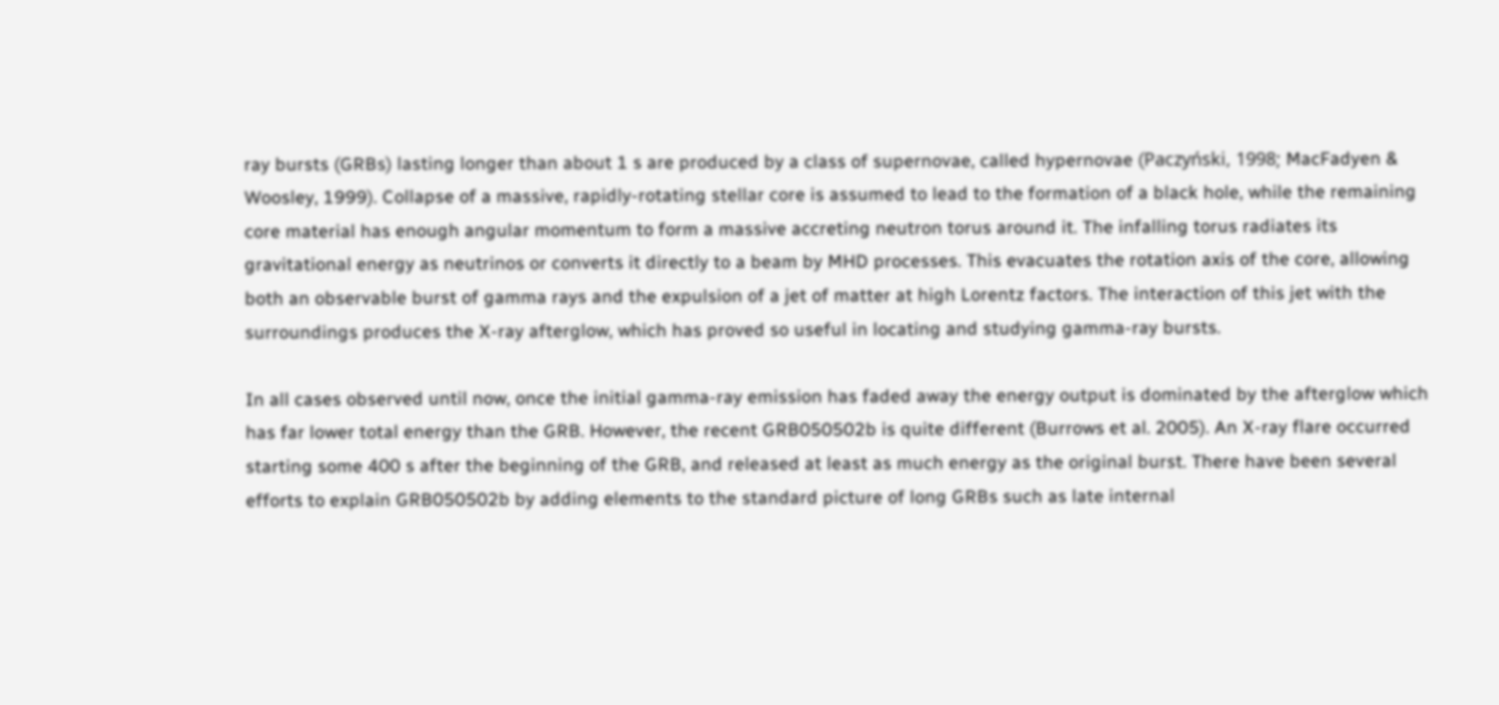ray bursts (GRBs) lasting longer than about 1 s are produced by a class of supernovae, called hypernovae (Paczyński, 1998; MacFadyen & Woosley, 1999). Collapse of a massive, rapidly-rotating stellar core is assumed to lead to the formation of a black hole, while the remaining core material has enough angular momentum to form a massive accreting neutron torus around it. The infalling torus radiates its gravitational energy as neutrinos or converts it directly to a beam by MHD processes. This evacuates the rotation axis of the core, allowing both an observable burst of gamma rays and the expulsion of a jet of matter at high Lorentz factors. The interaction of this jet with the surroundings produces the X-ray afterglow, which has proved so useful in locating and studying gamma-ray bursts.

In all cases observed until now, once the initial gamma-ray emission has faded away the energy output is dominated by the afterglow which has far lower total energy than the GRB. However, the recent GRB050502b is quite different (Burrows et al. 2005). An X-ray flare occurred starting some 400 s after the beginning of the GRB, and released at least as much energy as the original burst. There have been several efforts to explain GRB050502b by adding elements to the standard picture of long GRBs such as late internal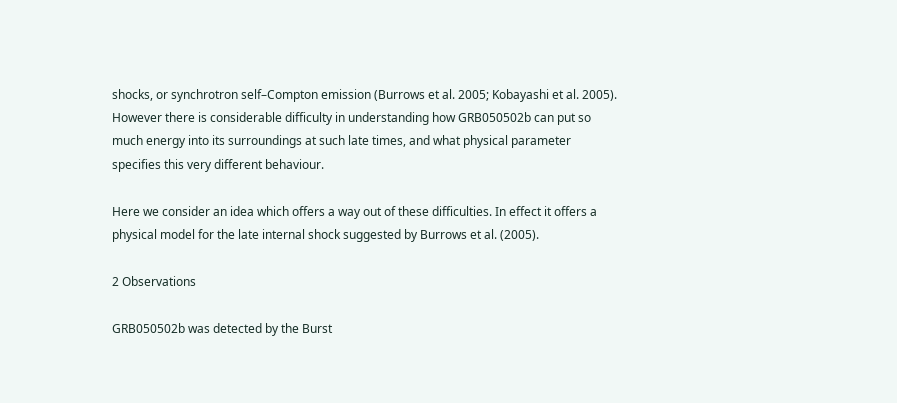shocks, or synchrotron self–Compton emission (Burrows et al. 2005; Kobayashi et al. 2005). However there is considerable difficulty in understanding how GRB050502b can put so much energy into its surroundings at such late times, and what physical parameter specifies this very different behaviour.

Here we consider an idea which offers a way out of these difficulties. In effect it offers a physical model for the late internal shock suggested by Burrows et al. (2005).

2 Observations

GRB050502b was detected by the Burst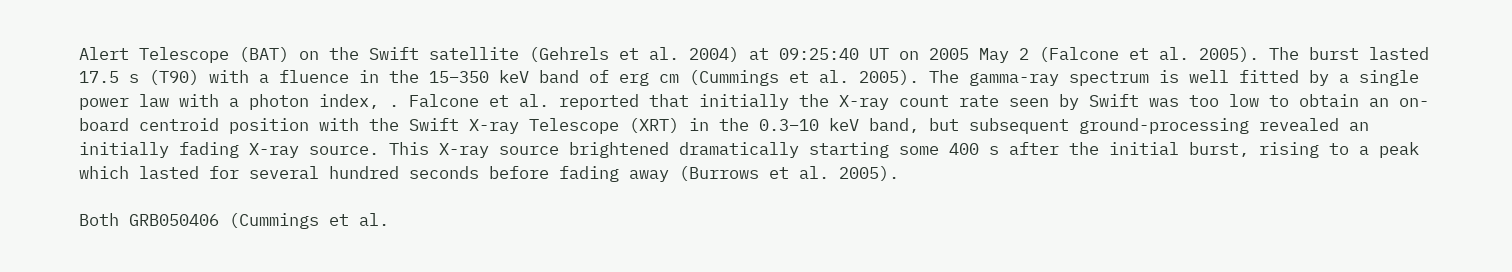Alert Telescope (BAT) on the Swift satellite (Gehrels et al. 2004) at 09:25:40 UT on 2005 May 2 (Falcone et al. 2005). The burst lasted 17.5 s (T90) with a fluence in the 15–350 keV band of erg cm (Cummings et al. 2005). The gamma-ray spectrum is well fitted by a single power law with a photon index, . Falcone et al. reported that initially the X-ray count rate seen by Swift was too low to obtain an on-board centroid position with the Swift X-ray Telescope (XRT) in the 0.3–10 keV band, but subsequent ground-processing revealed an initially fading X-ray source. This X-ray source brightened dramatically starting some 400 s after the initial burst, rising to a peak which lasted for several hundred seconds before fading away (Burrows et al. 2005).

Both GRB050406 (Cummings et al.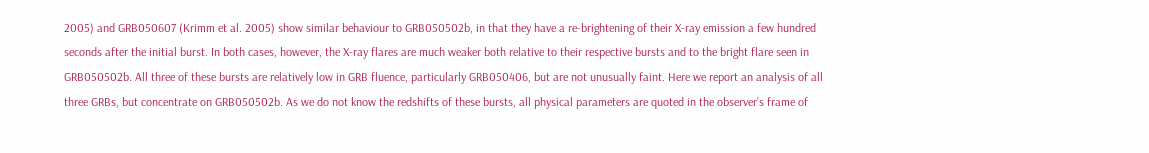2005) and GRB050607 (Krimm et al. 2005) show similar behaviour to GRB050502b, in that they have a re-brightening of their X-ray emission a few hundred seconds after the initial burst. In both cases, however, the X-ray flares are much weaker both relative to their respective bursts and to the bright flare seen in GRB050502b. All three of these bursts are relatively low in GRB fluence, particularly GRB050406, but are not unusually faint. Here we report an analysis of all three GRBs, but concentrate on GRB050502b. As we do not know the redshifts of these bursts, all physical parameters are quoted in the observer’s frame of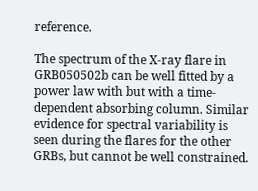reference.

The spectrum of the X-ray flare in GRB050502b can be well fitted by a power law with but with a time-dependent absorbing column. Similar evidence for spectral variability is seen during the flares for the other GRBs, but cannot be well constrained.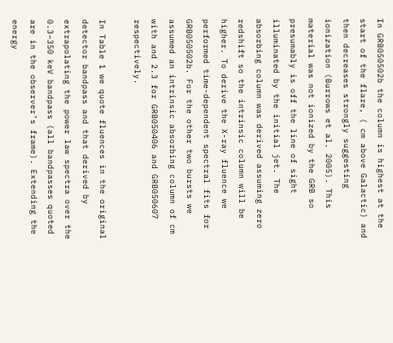In GRB050502b the column is highest at the start of the flare, ( cm above Galactic) and then decreases strongly suggesting ionization (Burrows et al. 2005). This material was not ionized by the GRB so presumably is off the line of sight illuminated by the initial jet. The absorbing column was derived assuming zero redshift so the intrinsic column will be higher. To derive the X-ray fluence we performed time-dependent spectral fits for GRB050502b. For the other two bursts we assumed an intrinsic absorbing column of cm with and 2.3 for GRB050406 and GRB050607 respectively.

In Table 1 we quote fluences in the original detector bandpass and that derived by extrapolating the power law spectra over the 0.3–350 keV bandpass (all bandpasses quoted are in the observer’s frame). Extending the energy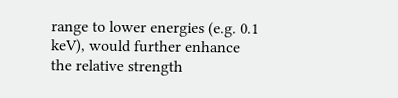range to lower energies (e.g. 0.1 keV), would further enhance the relative strength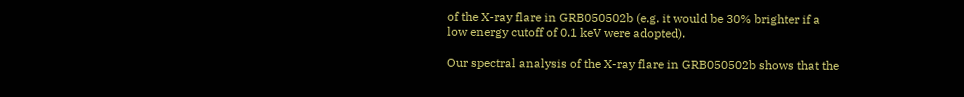of the X-ray flare in GRB050502b (e.g. it would be 30% brighter if a low energy cutoff of 0.1 keV were adopted).

Our spectral analysis of the X-ray flare in GRB050502b shows that the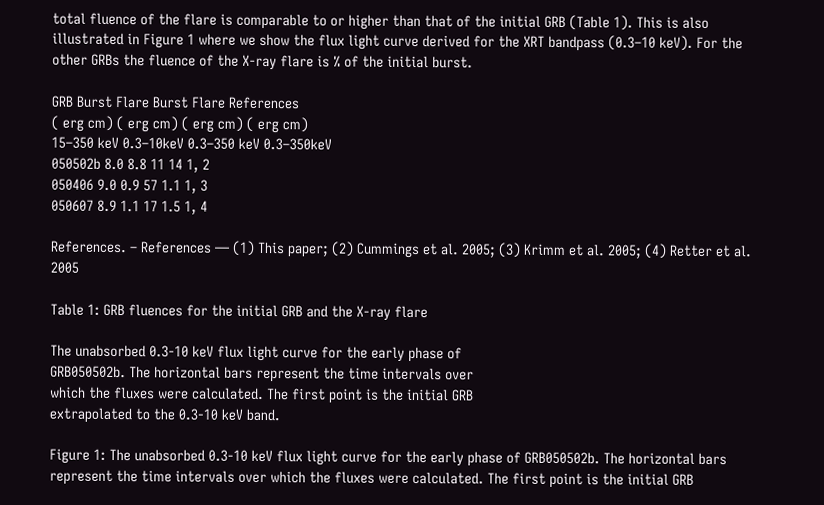total fluence of the flare is comparable to or higher than that of the initial GRB (Table 1). This is also illustrated in Figure 1 where we show the flux light curve derived for the XRT bandpass (0.3–10 keV). For the other GRBs the fluence of the X-ray flare is % of the initial burst.

GRB Burst Flare Burst Flare References
( erg cm) ( erg cm) ( erg cm) ( erg cm)
15–350 keV 0.3–10keV 0.3–350 keV 0.3–350keV
050502b 8.0 8.8 11 14 1, 2
050406 9.0 0.9 57 1.1 1, 3
050607 8.9 1.1 17 1.5 1, 4

References. – References — (1) This paper; (2) Cummings et al. 2005; (3) Krimm et al. 2005; (4) Retter et al. 2005

Table 1: GRB fluences for the initial GRB and the X-ray flare

The unabsorbed 0.3-10 keV flux light curve for the early phase of
GRB050502b. The horizontal bars represent the time intervals over
which the fluxes were calculated. The first point is the initial GRB
extrapolated to the 0.3-10 keV band.

Figure 1: The unabsorbed 0.3-10 keV flux light curve for the early phase of GRB050502b. The horizontal bars represent the time intervals over which the fluxes were calculated. The first point is the initial GRB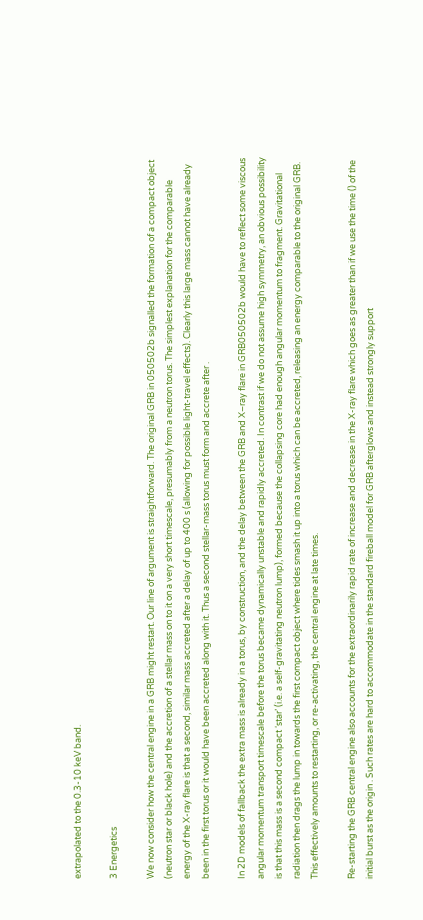extrapolated to the 0.3-10 keV band.

3 Energetics

We now consider how the central engine in a GRB might restart. Our line of argument is straightforward. The original GRB in 050502b signalled the formation of a compact object (neutron star or black hole) and the accretion of a stellar mass on to it on a very short timescale, presumably from a neutron torus. The simplest explanation for the comparable energy of the X-ray flare is that a second, similar mass accreted after a delay of up to 400 s (allowing for possible light-travel effects). Clearly this large mass cannot have already been in the first torus or it would have been accreted along with it. Thus a second stellar-mass torus must form and accrete after .

In 2D models of fallback the extra mass is already in a torus, by construction, and the delay between the GRB and X–ray flare in GRB050502b would have to reflect some viscous angular momentum transport timescale before the torus became dynamically unstable and rapidly accreted. In contrast if we do not assume high symmetry, an obvious possibility is that this mass is a second compact ‘star’ (i.e. a self-gravitating neutron lump), formed because the collapsing core had enough angular momentum to fragment. Gravitational radiation then drags the lump in towards the first compact object where tides smash it up into a torus which can be accreted, releasing an energy comparable to the original GRB. This effectively amounts to restarting, or re-activating, the central engine at late times.

Re-starting the GRB central engine also accounts for the extraordinarily rapid rate of increase and decrease in the X-ray flare which goes as greater than if we use the time () of the initial burst as the origin . Such rates are hard to accommodate in the standard fireball model for GRB afterglows and instead strongly support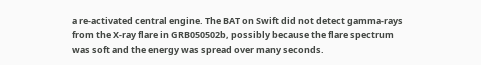a re-activated central engine. The BAT on Swift did not detect gamma-rays from the X-ray flare in GRB050502b, possibly because the flare spectrum was soft and the energy was spread over many seconds.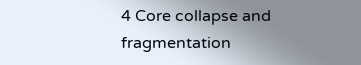4 Core collapse and fragmentation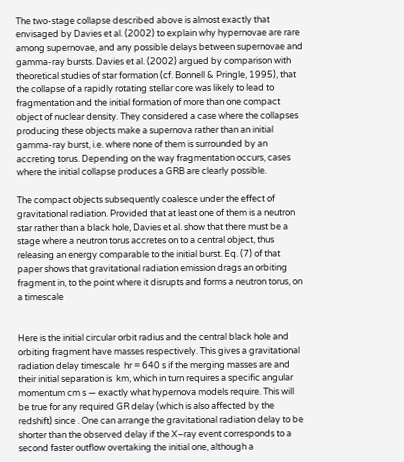The two-stage collapse described above is almost exactly that envisaged by Davies et al. (2002) to explain why hypernovae are rare among supernovae, and any possible delays between supernovae and gamma-ray bursts. Davies et al. (2002) argued by comparison with theoretical studies of star formation (cf. Bonnell & Pringle, 1995), that the collapse of a rapidly rotating stellar core was likely to lead to fragmentation and the initial formation of more than one compact object of nuclear density. They considered a case where the collapses producing these objects make a supernova rather than an initial gamma-ray burst, i.e. where none of them is surrounded by an accreting torus. Depending on the way fragmentation occurs, cases where the initial collapse produces a GRB are clearly possible.

The compact objects subsequently coalesce under the effect of gravitational radiation. Provided that at least one of them is a neutron star rather than a black hole, Davies et al. show that there must be a stage where a neutron torus accretes on to a central object, thus releasing an energy comparable to the initial burst. Eq. (7) of that paper shows that gravitational radiation emission drags an orbiting fragment in, to the point where it disrupts and forms a neutron torus, on a timescale


Here is the initial circular orbit radius and the central black hole and orbiting fragment have masses respectively. This gives a gravitational radiation delay timescale  hr = 640 s if the merging masses are and their initial separation is  km, which in turn requires a specific angular momentum cm s — exactly what hypernova models require. This will be true for any required GR delay (which is also affected by the redshift) since . One can arrange the gravitational radiation delay to be shorter than the observed delay if the X–ray event corresponds to a second faster outflow overtaking the initial one, although a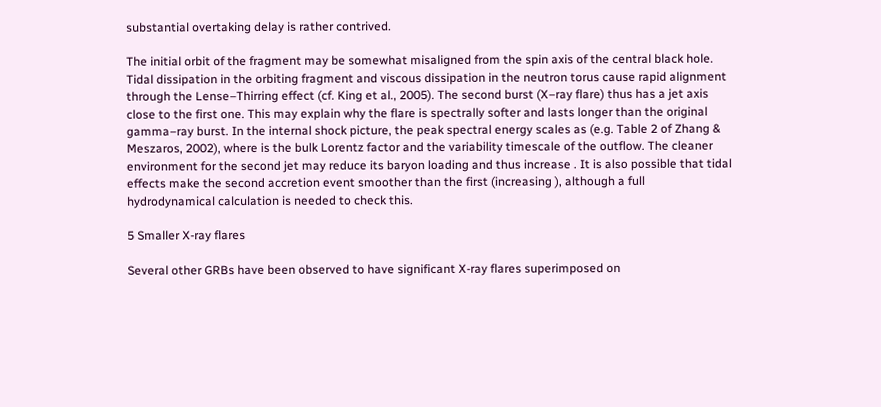substantial overtaking delay is rather contrived.

The initial orbit of the fragment may be somewhat misaligned from the spin axis of the central black hole. Tidal dissipation in the orbiting fragment and viscous dissipation in the neutron torus cause rapid alignment through the Lense–Thirring effect (cf. King et al., 2005). The second burst (X–ray flare) thus has a jet axis close to the first one. This may explain why the flare is spectrally softer and lasts longer than the original gamma–ray burst. In the internal shock picture, the peak spectral energy scales as (e.g. Table 2 of Zhang & Meszaros, 2002), where is the bulk Lorentz factor and the variability timescale of the outflow. The cleaner environment for the second jet may reduce its baryon loading and thus increase . It is also possible that tidal effects make the second accretion event smoother than the first (increasing ), although a full hydrodynamical calculation is needed to check this.

5 Smaller X-ray flares

Several other GRBs have been observed to have significant X-ray flares superimposed on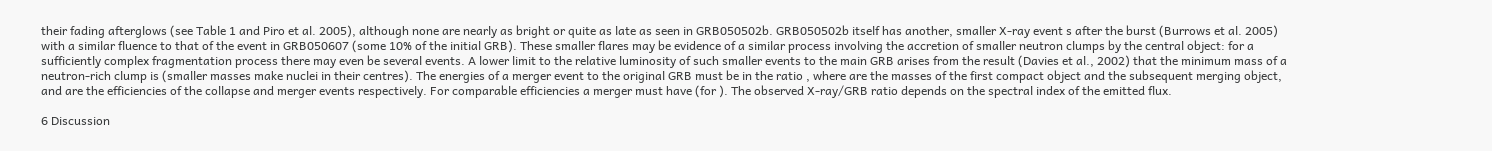their fading afterglows (see Table 1 and Piro et al. 2005), although none are nearly as bright or quite as late as seen in GRB050502b. GRB050502b itself has another, smaller X-ray event s after the burst (Burrows et al. 2005) with a similar fluence to that of the event in GRB050607 (some 10% of the initial GRB). These smaller flares may be evidence of a similar process involving the accretion of smaller neutron clumps by the central object: for a sufficiently complex fragmentation process there may even be several events. A lower limit to the relative luminosity of such smaller events to the main GRB arises from the result (Davies et al., 2002) that the minimum mass of a neutron-rich clump is (smaller masses make nuclei in their centres). The energies of a merger event to the original GRB must be in the ratio , where are the masses of the first compact object and the subsequent merging object, and are the efficiencies of the collapse and merger events respectively. For comparable efficiencies a merger must have (for ). The observed X-ray/GRB ratio depends on the spectral index of the emitted flux.

6 Discussion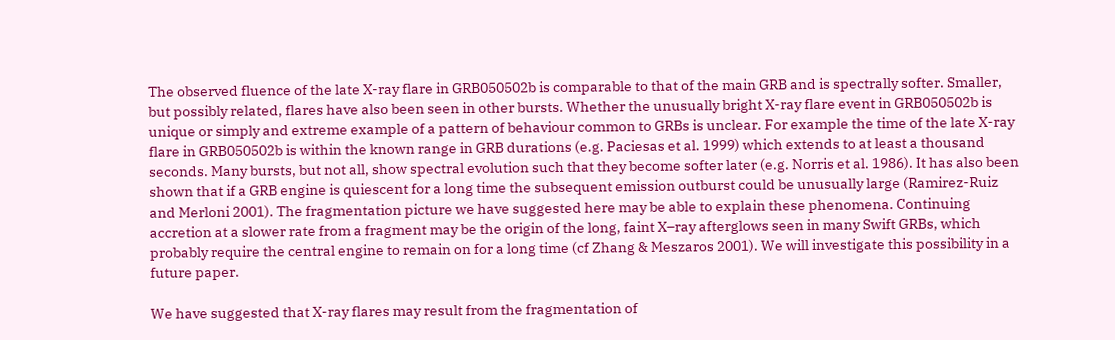The observed fluence of the late X-ray flare in GRB050502b is comparable to that of the main GRB and is spectrally softer. Smaller, but possibly related, flares have also been seen in other bursts. Whether the unusually bright X-ray flare event in GRB050502b is unique or simply and extreme example of a pattern of behaviour common to GRBs is unclear. For example the time of the late X-ray flare in GRB050502b is within the known range in GRB durations (e.g. Paciesas et al. 1999) which extends to at least a thousand seconds. Many bursts, but not all, show spectral evolution such that they become softer later (e.g. Norris et al. 1986). It has also been shown that if a GRB engine is quiescent for a long time the subsequent emission outburst could be unusually large (Ramirez-Ruiz and Merloni 2001). The fragmentation picture we have suggested here may be able to explain these phenomena. Continuing accretion at a slower rate from a fragment may be the origin of the long, faint X–ray afterglows seen in many Swift GRBs, which probably require the central engine to remain on for a long time (cf Zhang & Meszaros 2001). We will investigate this possibility in a future paper.

We have suggested that X-ray flares may result from the fragmentation of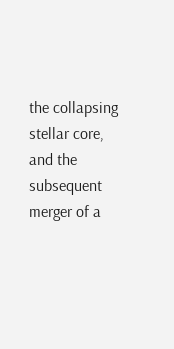the collapsing stellar core, and the subsequent merger of a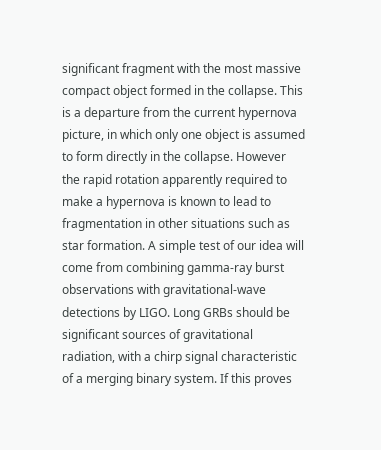significant fragment with the most massive compact object formed in the collapse. This is a departure from the current hypernova picture, in which only one object is assumed to form directly in the collapse. However the rapid rotation apparently required to make a hypernova is known to lead to fragmentation in other situations such as star formation. A simple test of our idea will come from combining gamma-ray burst observations with gravitational-wave detections by LIGO. Long GRBs should be significant sources of gravitational radiation, with a chirp signal characteristic of a merging binary system. If this proves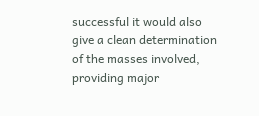successful it would also give a clean determination of the masses involved, providing major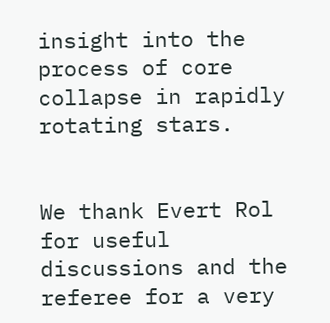insight into the process of core collapse in rapidly rotating stars.


We thank Evert Rol for useful discussions and the referee for a very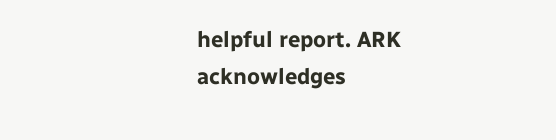helpful report. ARK acknowledges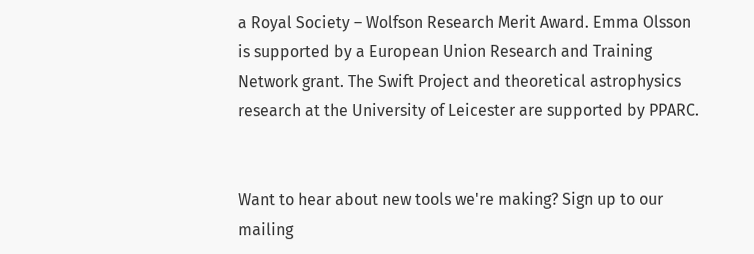a Royal Society – Wolfson Research Merit Award. Emma Olsson is supported by a European Union Research and Training Network grant. The Swift Project and theoretical astrophysics research at the University of Leicester are supported by PPARC.


Want to hear about new tools we're making? Sign up to our mailing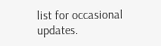list for occasional updates.